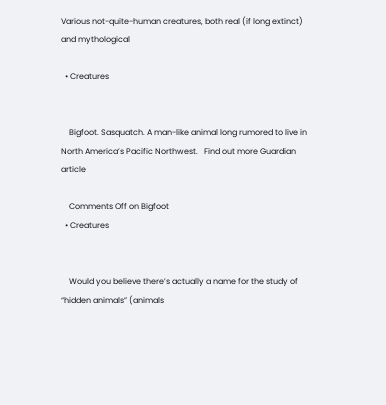Various not-quite-human creatures, both real (if long extinct) and mythological

  • Creatures


    Bigfoot. Sasquatch. A man-like animal long rumored to live in North America’s Pacific Northwest.   Find out more Guardian article

    Comments Off on Bigfoot
  • Creatures


    Would you believe there’s actually a name for the study of “hidden animals” (animals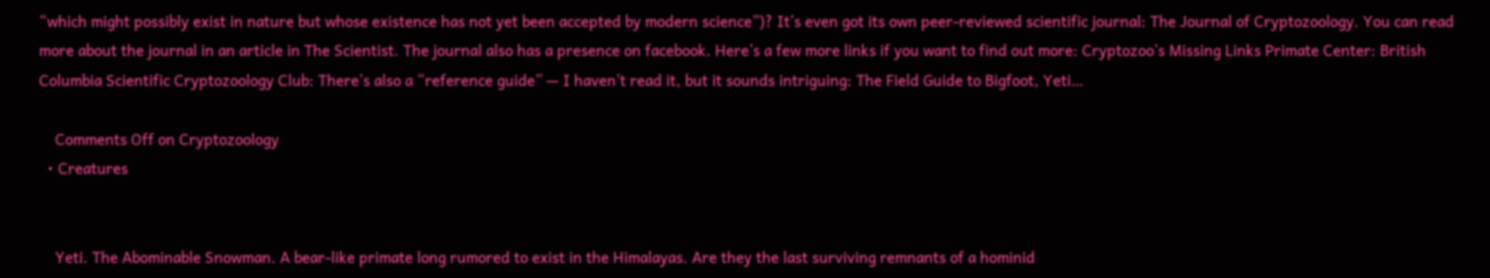“which might possibly exist in nature but whose existence has not yet been accepted by modern science”)? It’s even got its own peer-reviewed scientific journal: The Journal of Cryptozoology. You can read more about the journal in an article in The Scientist. The journal also has a presence on facebook. Here’s a few more links if you want to find out more: Cryptozoo’s Missing Links Primate Center: British Columbia Scientific Cryptozoology Club: There’s also a “reference guide” — I haven’t read it, but it sounds intriguing: The Field Guide to Bigfoot, Yeti…

    Comments Off on Cryptozoology
  • Creatures


    Yeti. The Abominable Snowman. A bear-like primate long rumored to exist in the Himalayas. Are they the last surviving remnants of a hominid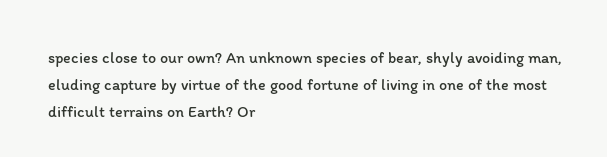species close to our own? An unknown species of bear, shyly avoiding man, eluding capture by virtue of the good fortune of living in one of the most difficult terrains on Earth? Or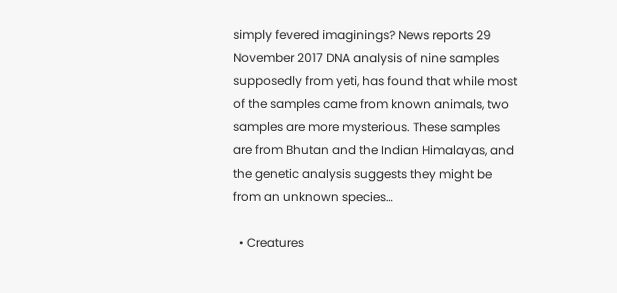simply fevered imaginings? News reports 29 November 2017 DNA analysis of nine samples supposedly from yeti, has found that while most of the samples came from known animals, two samples are more mysterious. These samples are from Bhutan and the Indian Himalayas, and the genetic analysis suggests they might be from an unknown species…

  • Creatures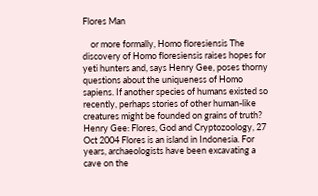Flores Man

    or more formally, Homo floresiensis The discovery of Homo floresiensis raises hopes for yeti hunters and, says Henry Gee, poses thorny questions about the uniqueness of Homo sapiens. If another species of humans existed so recently, perhaps stories of other human-like creatures might be founded on grains of truth? Henry Gee: Flores, God and Cryptozoology, 27 Oct 2004 Flores is an island in Indonesia. For years, archaeologists have been excavating a cave on the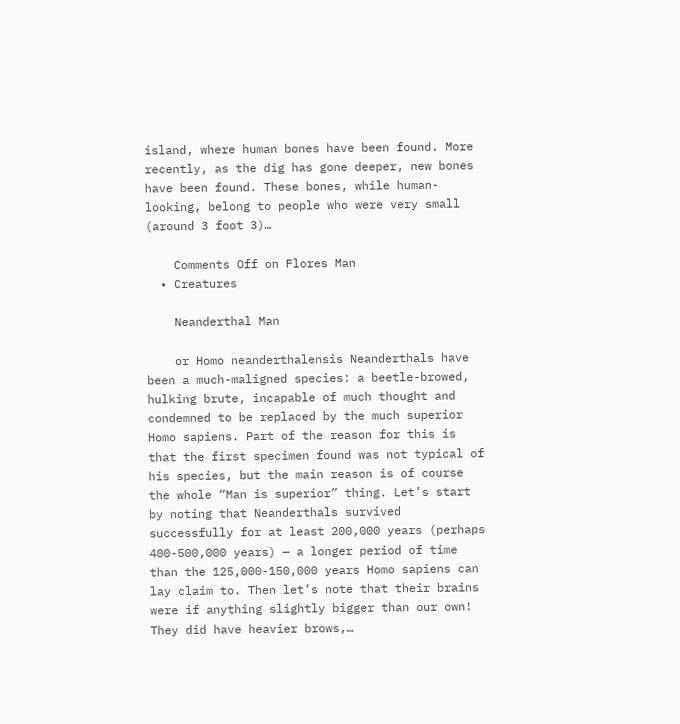island, where human bones have been found. More recently, as the dig has gone deeper, new bones have been found. These bones, while human-looking, belong to people who were very small (around 3 foot 3)…

    Comments Off on Flores Man
  • Creatures

    Neanderthal Man

    or Homo neanderthalensis Neanderthals have been a much-maligned species: a beetle-browed, hulking brute, incapable of much thought and condemned to be replaced by the much superior Homo sapiens. Part of the reason for this is that the first specimen found was not typical of his species, but the main reason is of course the whole “Man is superior” thing. Let’s start by noting that Neanderthals survived successfully for at least 200,000 years (perhaps 400-500,000 years) — a longer period of time than the 125,000-150,000 years Homo sapiens can lay claim to. Then let’s note that their brains were if anything slightly bigger than our own! They did have heavier brows,…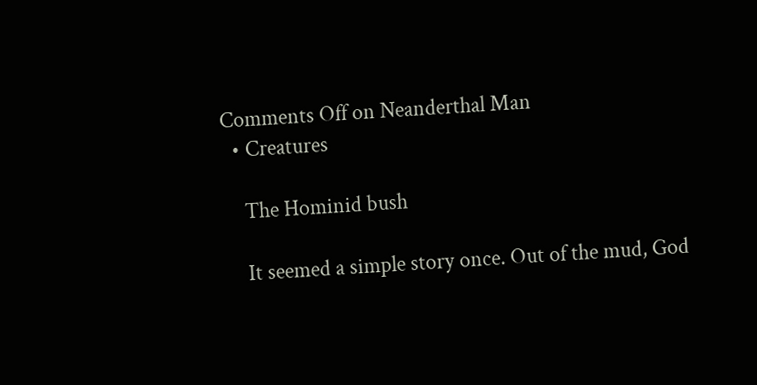Comments Off on Neanderthal Man
  • Creatures

    The Hominid bush

    It seemed a simple story once. Out of the mud, God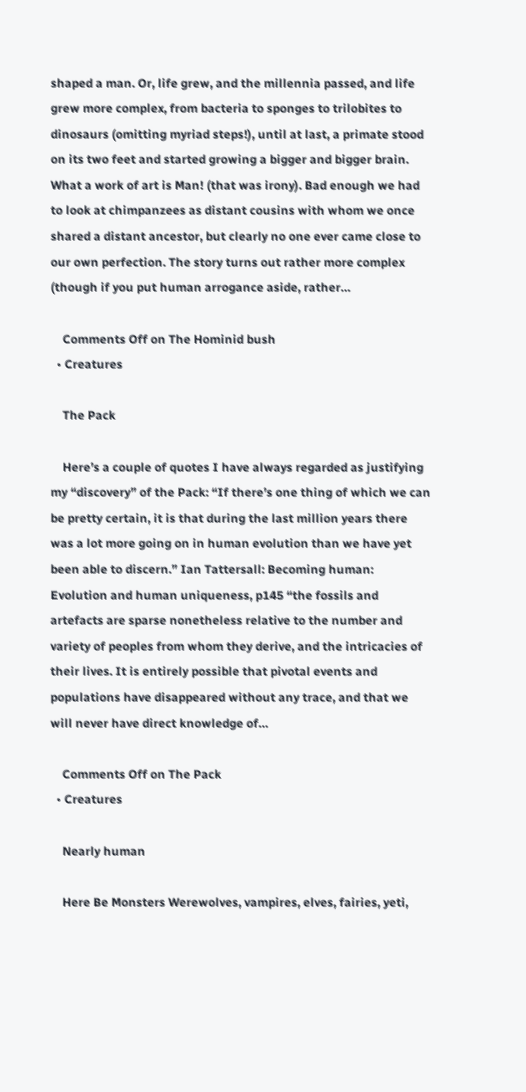shaped a man. Or, life grew, and the millennia passed, and life grew more complex, from bacteria to sponges to trilobites to dinosaurs (omitting myriad steps!), until at last, a primate stood on its two feet and started growing a bigger and bigger brain. What a work of art is Man! (that was irony). Bad enough we had to look at chimpanzees as distant cousins with whom we once shared a distant ancestor, but clearly no one ever came close to our own perfection. The story turns out rather more complex (though if you put human arrogance aside, rather…

    Comments Off on The Hominid bush
  • Creatures

    The Pack

    Here’s a couple of quotes I have always regarded as justifying my “discovery” of the Pack: “If there’s one thing of which we can be pretty certain, it is that during the last million years there was a lot more going on in human evolution than we have yet been able to discern.” Ian Tattersall: Becoming human: Evolution and human uniqueness, p145 “the fossils and artefacts are sparse nonetheless relative to the number and variety of peoples from whom they derive, and the intricacies of their lives. It is entirely possible that pivotal events and populations have disappeared without any trace, and that we will never have direct knowledge of…

    Comments Off on The Pack
  • Creatures

    Nearly human

    Here Be Monsters Werewolves, vampires, elves, fairies, yeti,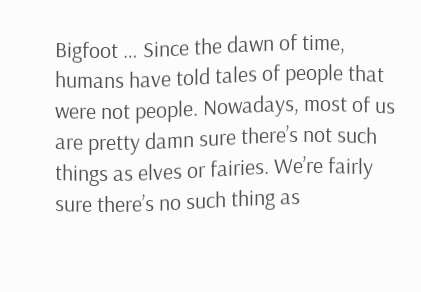Bigfoot … Since the dawn of time, humans have told tales of people that were not people. Nowadays, most of us are pretty damn sure there’s not such things as elves or fairies. We’re fairly sure there’s no such thing as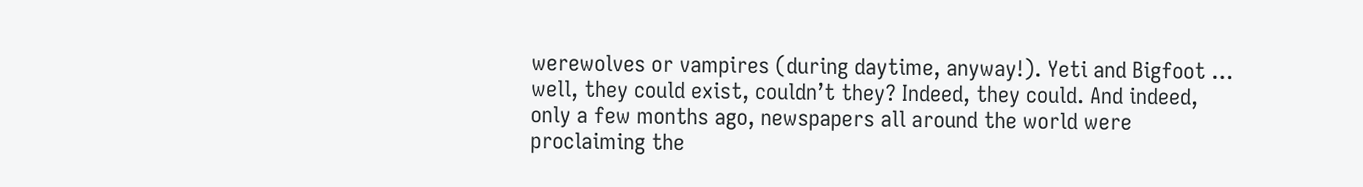werewolves or vampires (during daytime, anyway!). Yeti and Bigfoot … well, they could exist, couldn’t they? Indeed, they could. And indeed, only a few months ago, newspapers all around the world were proclaiming the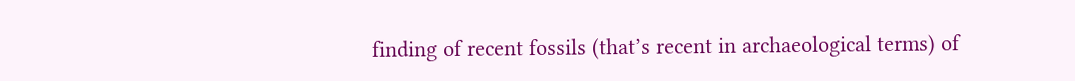finding of recent fossils (that’s recent in archaeological terms) of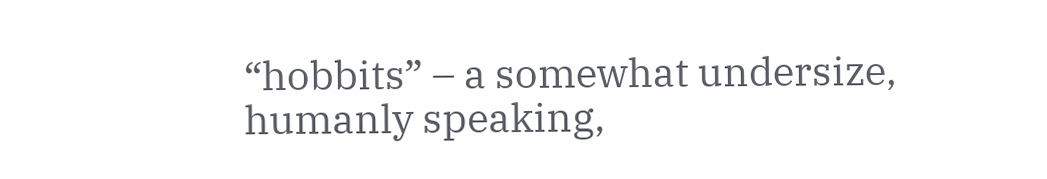“hobbits” – a somewhat undersize, humanly speaking,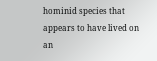hominid species that appears to have lived on an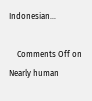Indonesian…

    Comments Off on Nearly human